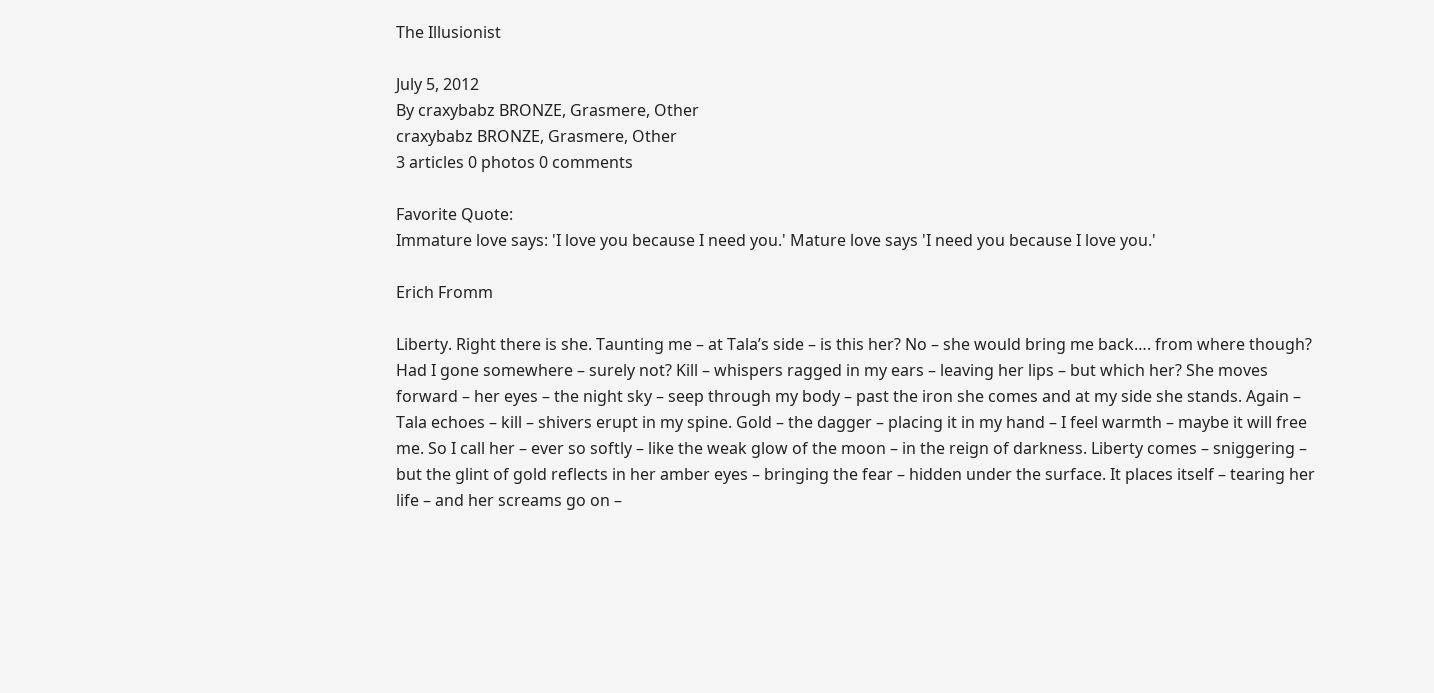The Illusionist

July 5, 2012
By craxybabz BRONZE, Grasmere, Other
craxybabz BRONZE, Grasmere, Other
3 articles 0 photos 0 comments

Favorite Quote:
Immature love says: 'I love you because I need you.' Mature love says 'I need you because I love you.'

Erich Fromm

Liberty. Right there is she. Taunting me – at Tala’s side – is this her? No – she would bring me back…. from where though? Had I gone somewhere – surely not? Kill – whispers ragged in my ears – leaving her lips – but which her? She moves forward – her eyes – the night sky – seep through my body – past the iron she comes and at my side she stands. Again – Tala echoes – kill – shivers erupt in my spine. Gold – the dagger – placing it in my hand – I feel warmth – maybe it will free me. So I call her – ever so softly – like the weak glow of the moon – in the reign of darkness. Liberty comes – sniggering – but the glint of gold reflects in her amber eyes – bringing the fear – hidden under the surface. It places itself – tearing her life – and her screams go on –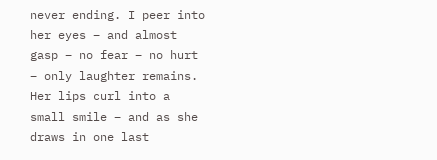never ending. I peer into her eyes – and almost gasp – no fear – no hurt – only laughter remains. Her lips curl into a small smile – and as she draws in one last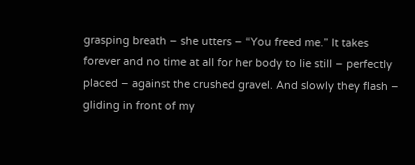grasping breath – she utters – “You freed me.” It takes forever and no time at all for her body to lie still – perfectly placed – against the crushed gravel. And slowly they flash – gliding in front of my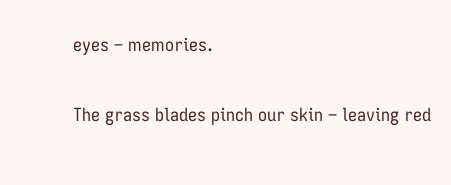eyes – memories.

The grass blades pinch our skin – leaving red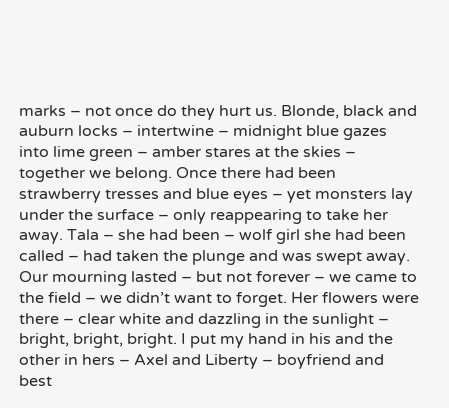marks – not once do they hurt us. Blonde, black and auburn locks – intertwine – midnight blue gazes into lime green – amber stares at the skies – together we belong. Once there had been strawberry tresses and blue eyes – yet monsters lay under the surface – only reappearing to take her away. Tala – she had been – wolf girl she had been called – had taken the plunge and was swept away. Our mourning lasted – but not forever – we came to the field – we didn’t want to forget. Her flowers were there – clear white and dazzling in the sunlight – bright, bright, bright. I put my hand in his and the other in hers – Axel and Liberty – boyfriend and best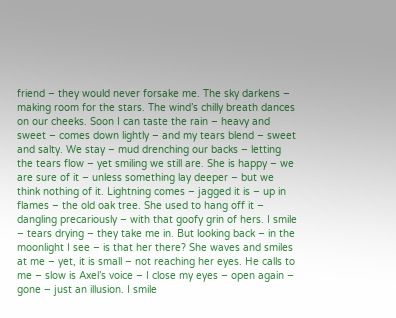friend – they would never forsake me. The sky darkens – making room for the stars. The wind’s chilly breath dances on our cheeks. Soon I can taste the rain – heavy and sweet – comes down lightly – and my tears blend – sweet and salty. We stay – mud drenching our backs – letting the tears flow – yet smiling we still are. She is happy – we are sure of it – unless something lay deeper – but we think nothing of it. Lightning comes – jagged it is – up in flames – the old oak tree. She used to hang off it – dangling precariously – with that goofy grin of hers. I smile – tears drying – they take me in. But looking back – in the moonlight I see – is that her there? She waves and smiles at me – yet, it is small – not reaching her eyes. He calls to me – slow is Axel’s voice – I close my eyes – open again – gone – just an illusion. I smile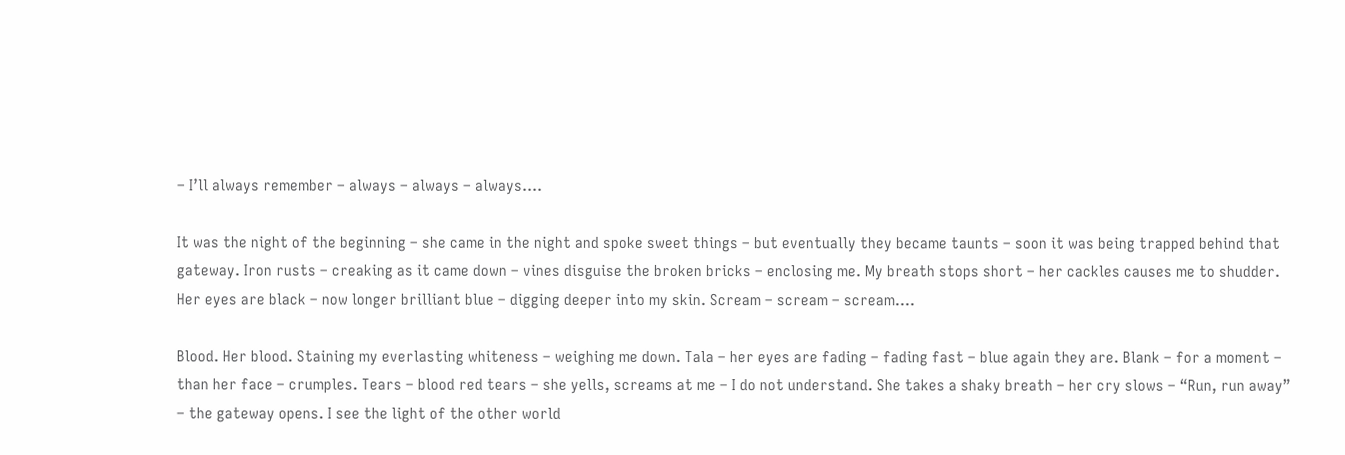– I’ll always remember – always – always – always….

It was the night of the beginning – she came in the night and spoke sweet things – but eventually they became taunts – soon it was being trapped behind that gateway. Iron rusts – creaking as it came down – vines disguise the broken bricks – enclosing me. My breath stops short – her cackles causes me to shudder. Her eyes are black – now longer brilliant blue – digging deeper into my skin. Scream – scream – scream….

Blood. Her blood. Staining my everlasting whiteness – weighing me down. Tala – her eyes are fading – fading fast – blue again they are. Blank – for a moment – than her face – crumples. Tears – blood red tears – she yells, screams at me – I do not understand. She takes a shaky breath – her cry slows – “Run, run away” – the gateway opens. I see the light of the other world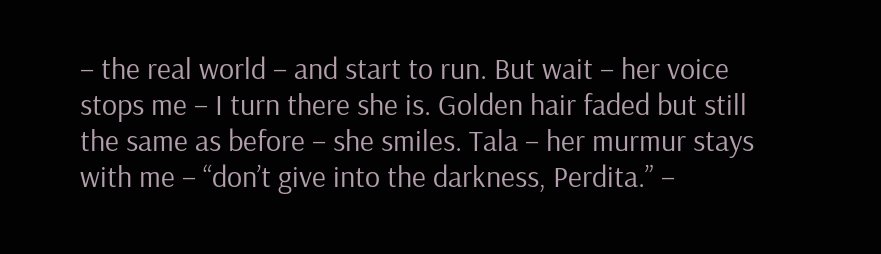– the real world – and start to run. But wait – her voice stops me – I turn there she is. Golden hair faded but still the same as before – she smiles. Tala – her murmur stays with me – “don’t give into the darkness, Perdita.” –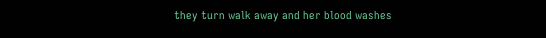they turn walk away and her blood washes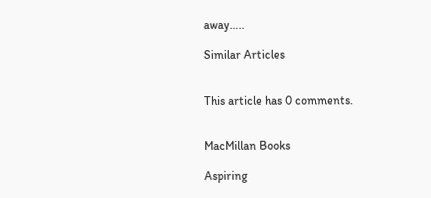away…..

Similar Articles


This article has 0 comments.


MacMillan Books

Aspiring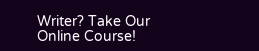Writer? Take Our Online Course!